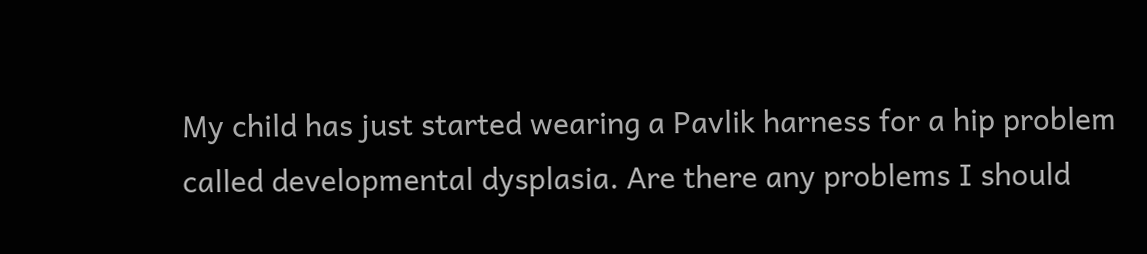My child has just started wearing a Pavlik harness for a hip problem called developmental dysplasia. Are there any problems I should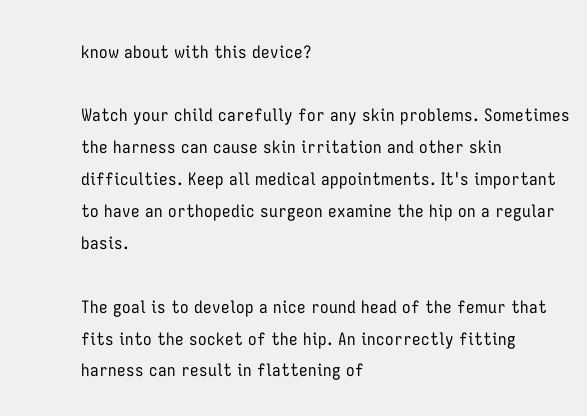know about with this device?

Watch your child carefully for any skin problems. Sometimes the harness can cause skin irritation and other skin difficulties. Keep all medical appointments. It's important to have an orthopedic surgeon examine the hip on a regular basis.

The goal is to develop a nice round head of the femur that fits into the socket of the hip. An incorrectly fitting harness can result in flattening of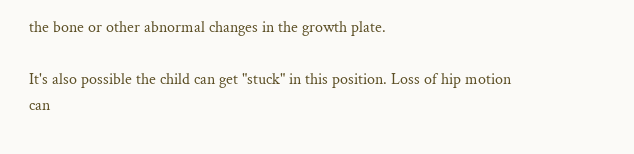the bone or other abnormal changes in the growth plate.

It's also possible the child can get "stuck" in this position. Loss of hip motion can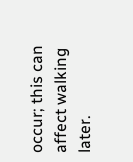occur; this can affect walking later.